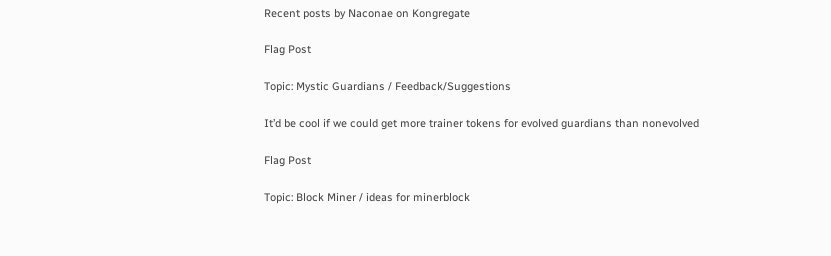Recent posts by Naconae on Kongregate

Flag Post

Topic: Mystic Guardians / Feedback/Suggestions

It’d be cool if we could get more trainer tokens for evolved guardians than nonevolved

Flag Post

Topic: Block Miner / ideas for minerblock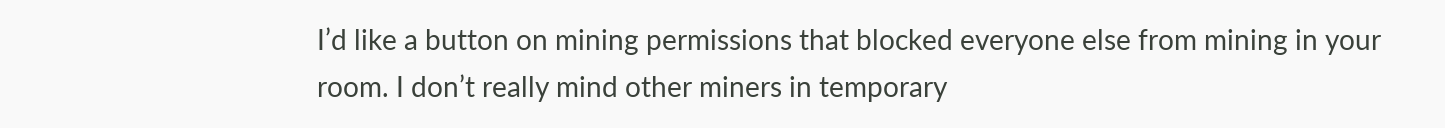I’d like a button on mining permissions that blocked everyone else from mining in your room. I don’t really mind other miners in temporary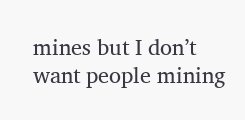mines but I don’t want people mining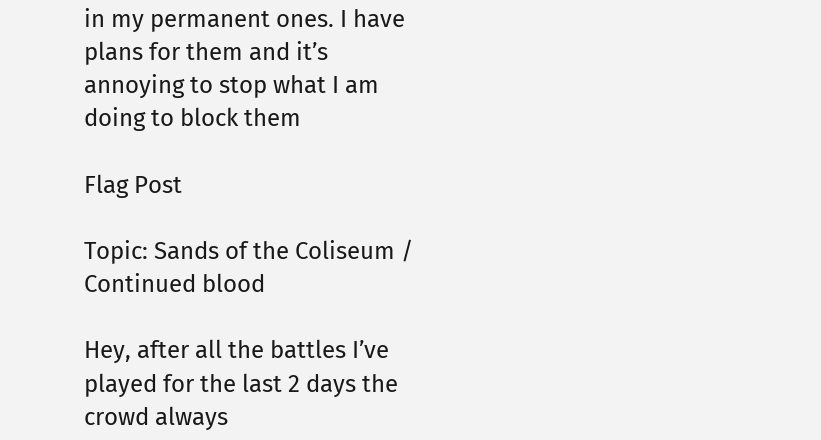in my permanent ones. I have plans for them and it’s annoying to stop what I am doing to block them

Flag Post

Topic: Sands of the Coliseum / Continued blood

Hey, after all the battles I’ve played for the last 2 days the crowd always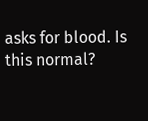asks for blood. Is this normal?